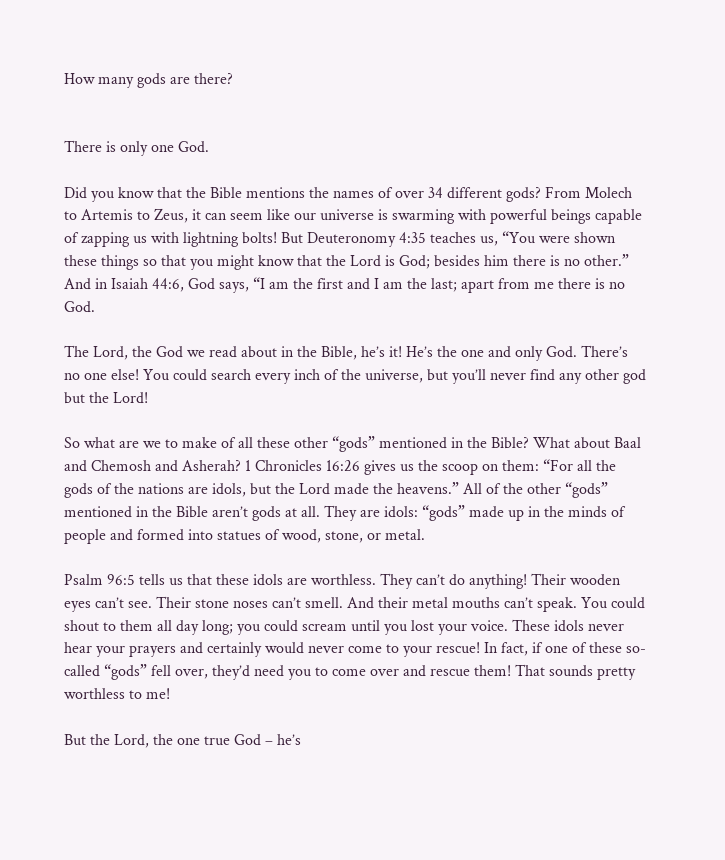How many gods are there?


There is only one God.

Did you know that the Bible mentions the names of over 34 different gods? From Molech to Artemis to Zeus, it can seem like our universe is swarming with powerful beings capable of zapping us with lightning bolts! But Deuteronomy 4:35 teaches us, “You were shown these things so that you might know that the Lord is God; besides him there is no other.” And in Isaiah 44:6, God says, “I am the first and I am the last; apart from me there is no God.

The Lord, the God we read about in the Bible, he’s it! He’s the one and only God. There’s no one else! You could search every inch of the universe, but you’ll never find any other god but the Lord!

So what are we to make of all these other “gods” mentioned in the Bible? What about Baal and Chemosh and Asherah? 1 Chronicles 16:26 gives us the scoop on them: “For all the gods of the nations are idols, but the Lord made the heavens.” All of the other “gods” mentioned in the Bible aren’t gods at all. They are idols: “gods” made up in the minds of people and formed into statues of wood, stone, or metal.

Psalm 96:5 tells us that these idols are worthless. They can’t do anything! Their wooden eyes can’t see. Their stone noses can’t smell. And their metal mouths can’t speak. You could shout to them all day long; you could scream until you lost your voice. These idols never hear your prayers and certainly would never come to your rescue! In fact, if one of these so-called “gods” fell over, they’d need you to come over and rescue them! That sounds pretty worthless to me!

But the Lord, the one true God – he’s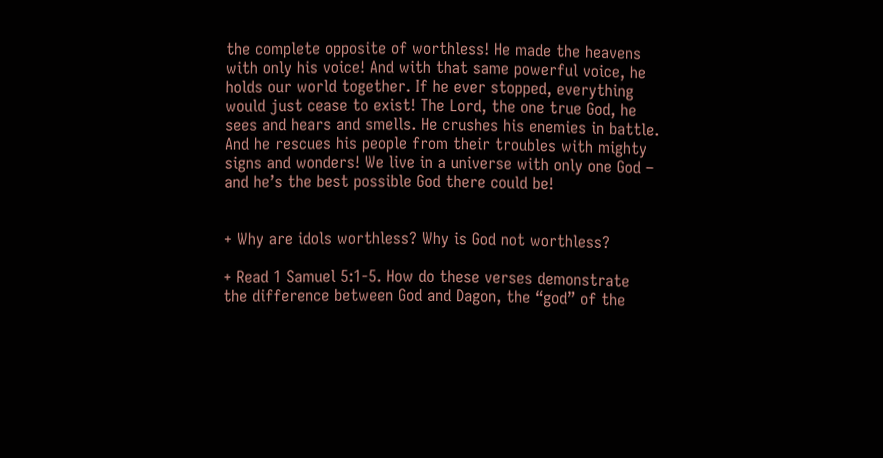the complete opposite of worthless! He made the heavens with only his voice! And with that same powerful voice, he holds our world together. If he ever stopped, everything would just cease to exist! The Lord, the one true God, he sees and hears and smells. He crushes his enemies in battle. And he rescues his people from their troubles with mighty signs and wonders! We live in a universe with only one God – and he’s the best possible God there could be!


+ Why are idols worthless? Why is God not worthless?

+ Read 1 Samuel 5:1-5. How do these verses demonstrate the difference between God and Dagon, the “god” of the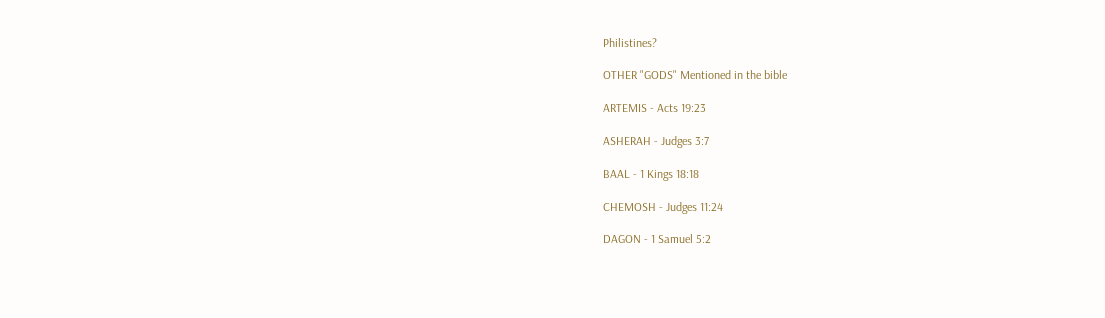Philistines?

OTHER "GODS" Mentioned in the bible

ARTEMIS - Acts 19:23

ASHERAH - Judges 3:7

BAAL - 1 Kings 18:18

CHEMOSH - Judges 11:24

DAGON - 1 Samuel 5:2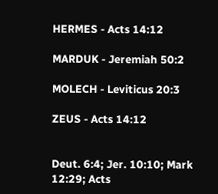HERMES - Acts 14:12

MARDUK - Jeremiah 50:2

MOLECH - Leviticus 20:3

ZEUS - Acts 14:12


Deut. 6:4; Jer. 10:10; Mark 12:29; Acts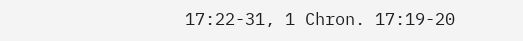17:22-31, 1 Chron. 17:19-20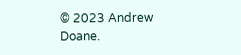© 2023 Andrew Doane.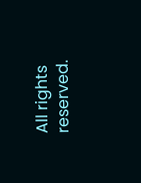All rights reserved.